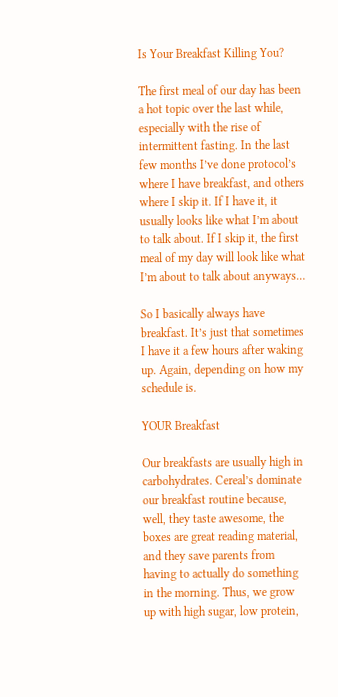Is Your Breakfast Killing You?

The first meal of our day has been a hot topic over the last while, especially with the rise of intermittent fasting. In the last few months I’ve done protocol’s where I have breakfast, and others where I skip it. If I have it, it usually looks like what I’m about to talk about. If I skip it, the first meal of my day will look like what I’m about to talk about anyways…

So I basically always have breakfast. It’s just that sometimes I have it a few hours after waking up. Again, depending on how my schedule is.

YOUR Breakfast

Our breakfasts are usually high in carbohydrates. Cereal’s dominate our breakfast routine because, well, they taste awesome, the boxes are great reading material, and they save parents from having to actually do something in the morning. Thus, we grow up with high sugar, low protein,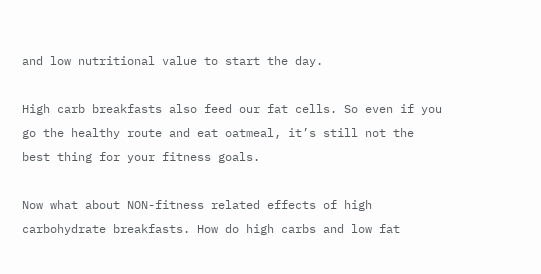and low nutritional value to start the day.

High carb breakfasts also feed our fat cells. So even if you go the healthy route and eat oatmeal, it’s still not the best thing for your fitness goals.

Now what about NON-fitness related effects of high carbohydrate breakfasts. How do high carbs and low fat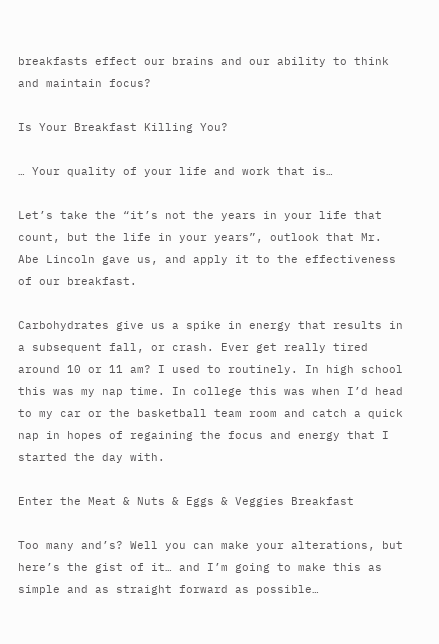breakfasts effect our brains and our ability to think and maintain focus?

Is Your Breakfast Killing You?

… Your quality of your life and work that is…

Let’s take the “it’s not the years in your life that count, but the life in your years”, outlook that Mr. Abe Lincoln gave us, and apply it to the effectiveness of our breakfast.

Carbohydrates give us a spike in energy that results in a subsequent fall, or crash. Ever get really tired around 10 or 11 am? I used to routinely. In high school this was my nap time. In college this was when I’d head to my car or the basketball team room and catch a quick nap in hopes of regaining the focus and energy that I started the day with.

Enter the Meat & Nuts & Eggs & Veggies Breakfast

Too many and’s? Well you can make your alterations, but here’s the gist of it… and I’m going to make this as simple and as straight forward as possible…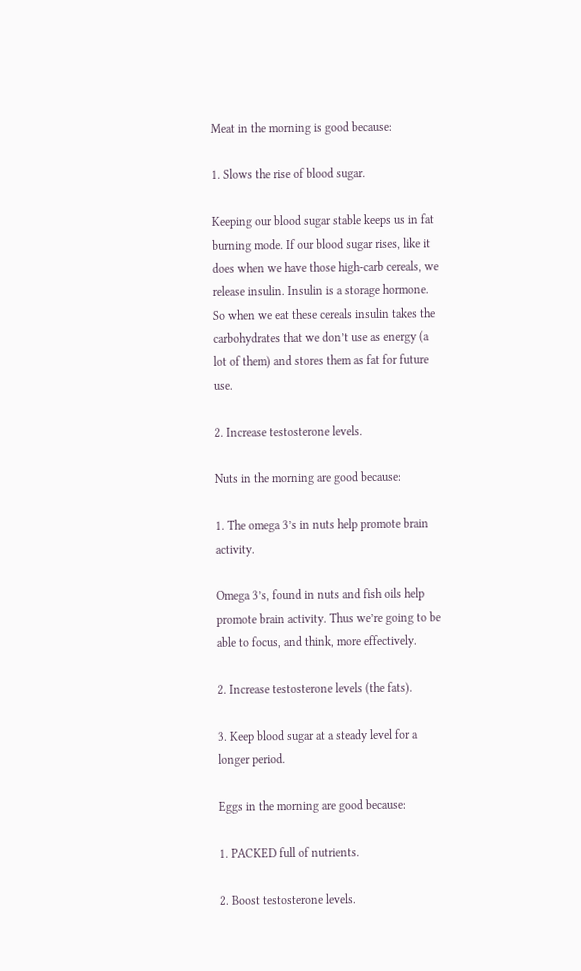Meat in the morning is good because:

1. Slows the rise of blood sugar.

Keeping our blood sugar stable keeps us in fat burning mode. If our blood sugar rises, like it does when we have those high-carb cereals, we release insulin. Insulin is a storage hormone. So when we eat these cereals insulin takes the carbohydrates that we don’t use as energy (a lot of them) and stores them as fat for future use.

2. Increase testosterone levels.

Nuts in the morning are good because:

1. The omega 3’s in nuts help promote brain activity.

Omega 3’s, found in nuts and fish oils help promote brain activity. Thus we’re going to be able to focus, and think, more effectively.

2. Increase testosterone levels (the fats).

3. Keep blood sugar at a steady level for a longer period.

Eggs in the morning are good because:

1. PACKED full of nutrients.

2. Boost testosterone levels.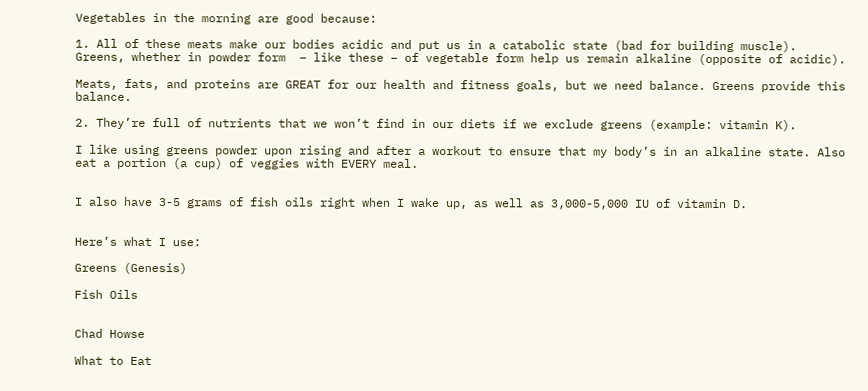Vegetables in the morning are good because:

1. All of these meats make our bodies acidic and put us in a catabolic state (bad for building muscle). Greens, whether in powder form  – like these – of vegetable form help us remain alkaline (opposite of acidic).

Meats, fats, and proteins are GREAT for our health and fitness goals, but we need balance. Greens provide this balance.

2. They’re full of nutrients that we won’t find in our diets if we exclude greens (example: vitamin K).

I like using greens powder upon rising and after a workout to ensure that my body’s in an alkaline state. Also eat a portion (a cup) of veggies with EVERY meal.


I also have 3-5 grams of fish oils right when I wake up, as well as 3,000-5,000 IU of vitamin D.


Here’s what I use:

Greens (Genesis)

Fish Oils


Chad Howse

What to Eat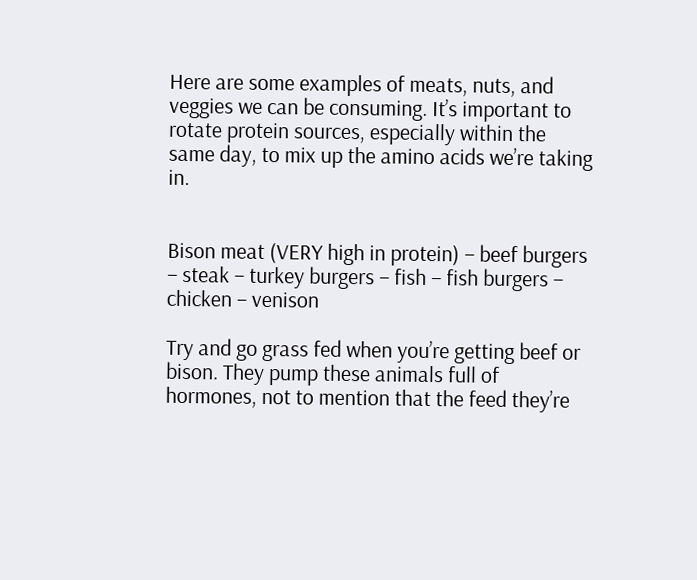Here are some examples of meats, nuts, and veggies we can be consuming. It’s important to rotate protein sources, especially within the
same day, to mix up the amino acids we’re taking in.


Bison meat (VERY high in protein) – beef burgers – steak – turkey burgers – fish – fish burgers – chicken – venison

Try and go grass fed when you’re getting beef or bison. They pump these animals full of hormones, not to mention that the feed they’re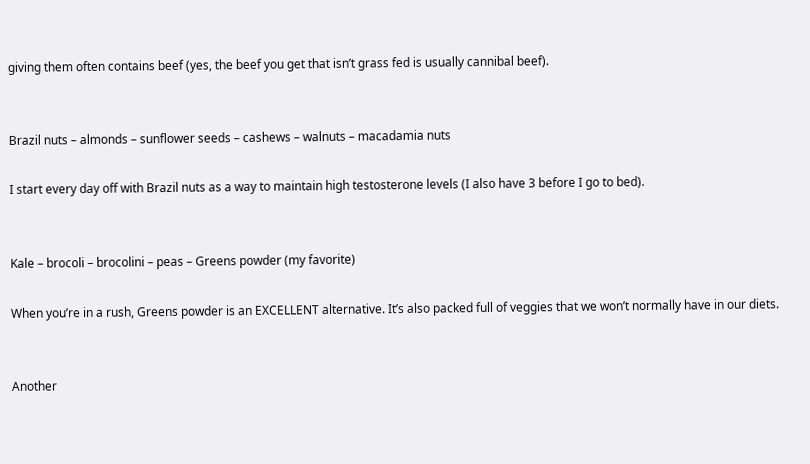giving them often contains beef (yes, the beef you get that isn’t grass fed is usually cannibal beef).


Brazil nuts – almonds – sunflower seeds – cashews – walnuts – macadamia nuts

I start every day off with Brazil nuts as a way to maintain high testosterone levels (I also have 3 before I go to bed).


Kale – brocoli – brocolini – peas – Greens powder (my favorite)

When you’re in a rush, Greens powder is an EXCELLENT alternative. It’s also packed full of veggies that we won’t normally have in our diets.


Another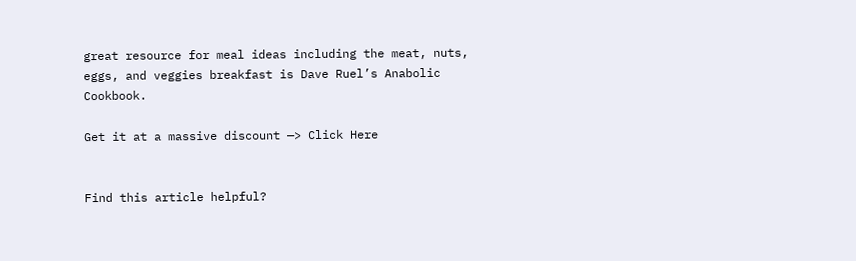great resource for meal ideas including the meat, nuts, eggs, and veggies breakfast is Dave Ruel’s Anabolic Cookbook.

Get it at a massive discount —> Click Here


Find this article helpful?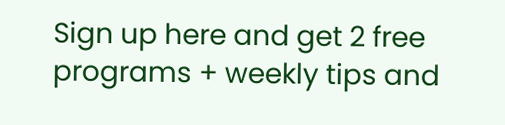Sign up here and get 2 free programs + weekly tips and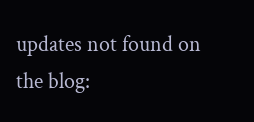updates not found on the blog: